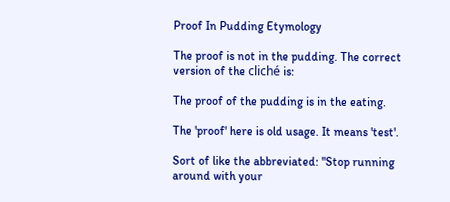Proof In Pudding Etymology

The proof is not in the pudding. The correct version of the cliché is:

The proof of the pudding is in the eating.

The 'proof' here is old usage. It means 'test'.

Sort of like the abbreviated: "Stop running around with your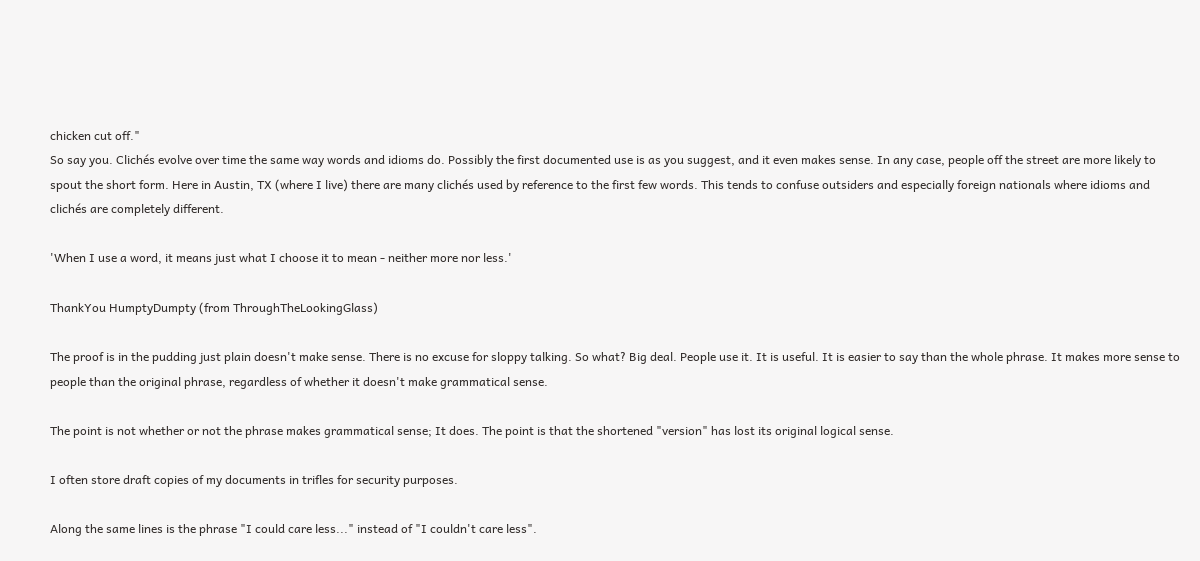chicken cut off."
So say you. Clichés evolve over time the same way words and idioms do. Possibly the first documented use is as you suggest, and it even makes sense. In any case, people off the street are more likely to spout the short form. Here in Austin, TX (where I live) there are many clichés used by reference to the first few words. This tends to confuse outsiders and especially foreign nationals where idioms and clichés are completely different.

'When I use a word, it means just what I choose it to mean - neither more nor less.'

ThankYou HumptyDumpty (from ThroughTheLookingGlass)

The proof is in the pudding just plain doesn't make sense. There is no excuse for sloppy talking. So what? Big deal. People use it. It is useful. It is easier to say than the whole phrase. It makes more sense to people than the original phrase, regardless of whether it doesn't make grammatical sense.

The point is not whether or not the phrase makes grammatical sense; It does. The point is that the shortened "version" has lost its original logical sense.

I often store draft copies of my documents in trifles for security purposes.

Along the same lines is the phrase "I could care less..." instead of "I couldn't care less".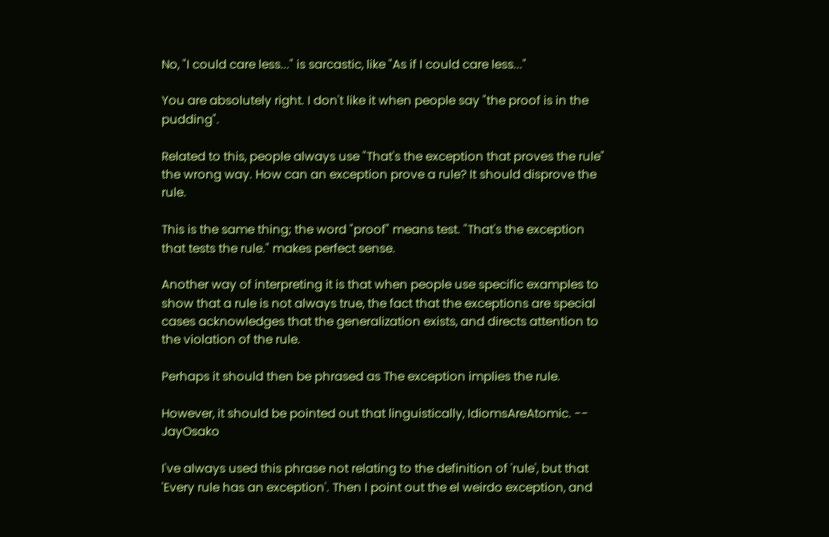No, "I could care less..." is sarcastic, like "As if I could care less..."

You are absolutely right. I don't like it when people say "the proof is in the pudding".

Related to this, people always use "That's the exception that proves the rule" the wrong way. How can an exception prove a rule? It should disprove the rule.

This is the same thing; the word "proof" means test. "That's the exception that tests the rule." makes perfect sense.

Another way of interpreting it is that when people use specific examples to show that a rule is not always true, the fact that the exceptions are special cases acknowledges that the generalization exists, and directs attention to the violation of the rule.

Perhaps it should then be phrased as The exception implies the rule.

However, it should be pointed out that linguistically, IdiomsAreAtomic. -- JayOsako

I've always used this phrase not relating to the definition of 'rule', but that 'Every rule has an exception'. Then I point out the el weirdo exception, and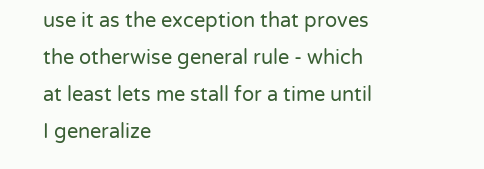use it as the exception that proves the otherwise general rule - which at least lets me stall for a time until I generalize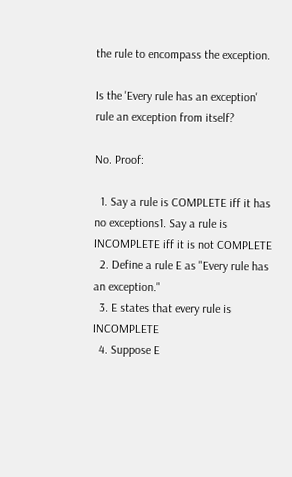the rule to encompass the exception.

Is the 'Every rule has an exception' rule an exception from itself?

No. Proof:

  1. Say a rule is COMPLETE iff it has no exceptions1. Say a rule is INCOMPLETE iff it is not COMPLETE
  2. Define a rule E as "Every rule has an exception."
  3. E states that every rule is INCOMPLETE
  4. Suppose E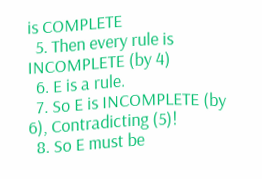is COMPLETE
  5. Then every rule is INCOMPLETE (by 4)
  6. E is a rule.
  7. So E is INCOMPLETE (by 6), Contradicting (5)!
  8. So E must be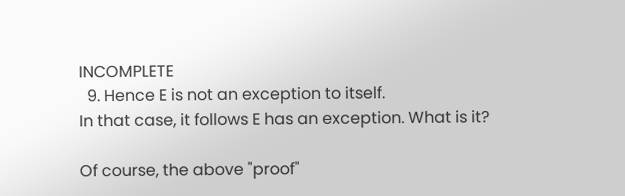INCOMPLETE
  9. Hence E is not an exception to itself.
In that case, it follows E has an exception. What is it?

Of course, the above "proof"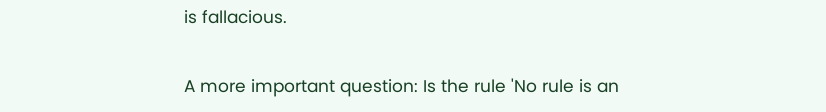is fallacious.

A more important question: Is the rule 'No rule is an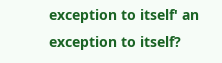exception to itself' an exception to itself?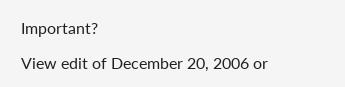Important?

View edit of December 20, 2006 or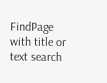FindPage with title or text search